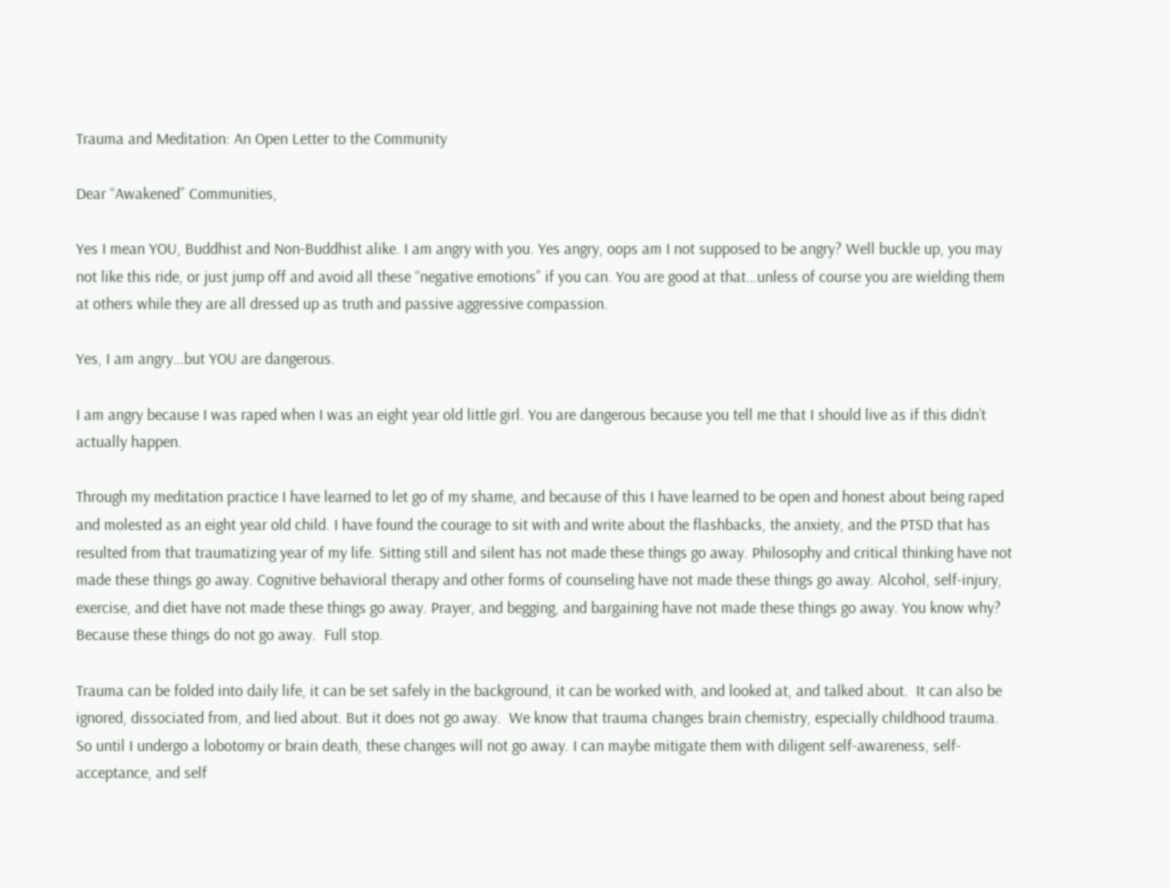Trauma and Meditation: An Open Letter to the Community

Dear “Awakened” Communities,

Yes I mean YOU, Buddhist and Non-Buddhist alike. I am angry with you. Yes angry, oops am I not supposed to be angry? Well buckle up, you may not like this ride, or just jump off and avoid all these “negative emotions” if you can. You are good at that…unless of course you are wielding them at others while they are all dressed up as truth and passive aggressive compassion.

Yes, I am angry…but YOU are dangerous.

I am angry because I was raped when I was an eight year old little girl. You are dangerous because you tell me that I should live as if this didn’t actually happen.

Through my meditation practice I have learned to let go of my shame, and because of this I have learned to be open and honest about being raped and molested as an eight year old child. I have found the courage to sit with and write about the flashbacks, the anxiety, and the PTSD that has resulted from that traumatizing year of my life. Sitting still and silent has not made these things go away. Philosophy and critical thinking have not made these things go away. Cognitive behavioral therapy and other forms of counseling have not made these things go away. Alcohol, self-injury, exercise, and diet have not made these things go away. Prayer, and begging, and bargaining have not made these things go away. You know why? Because these things do not go away.  Full stop.

Trauma can be folded into daily life, it can be set safely in the background, it can be worked with, and looked at, and talked about.  It can also be ignored, dissociated from, and lied about. But it does not go away.  We know that trauma changes brain chemistry, especially childhood trauma. So until I undergo a lobotomy or brain death, these changes will not go away. I can maybe mitigate them with diligent self-awareness, self-acceptance, and self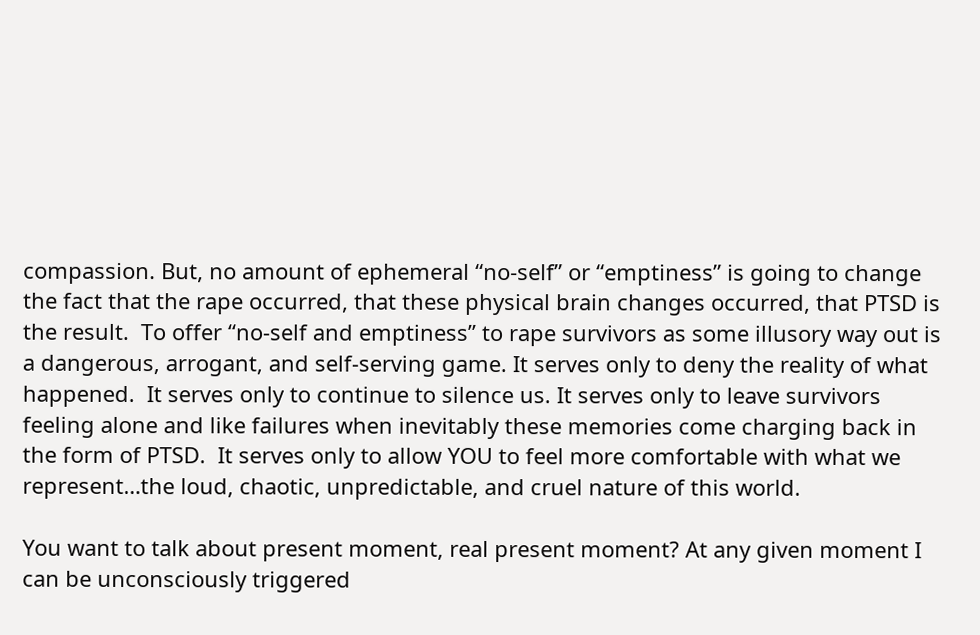compassion. But, no amount of ephemeral “no-self” or “emptiness” is going to change the fact that the rape occurred, that these physical brain changes occurred, that PTSD is the result.  To offer “no-self and emptiness” to rape survivors as some illusory way out is a dangerous, arrogant, and self-serving game. It serves only to deny the reality of what happened.  It serves only to continue to silence us. It serves only to leave survivors feeling alone and like failures when inevitably these memories come charging back in the form of PTSD.  It serves only to allow YOU to feel more comfortable with what we represent…the loud, chaotic, unpredictable, and cruel nature of this world.

You want to talk about present moment, real present moment? At any given moment I can be unconsciously triggered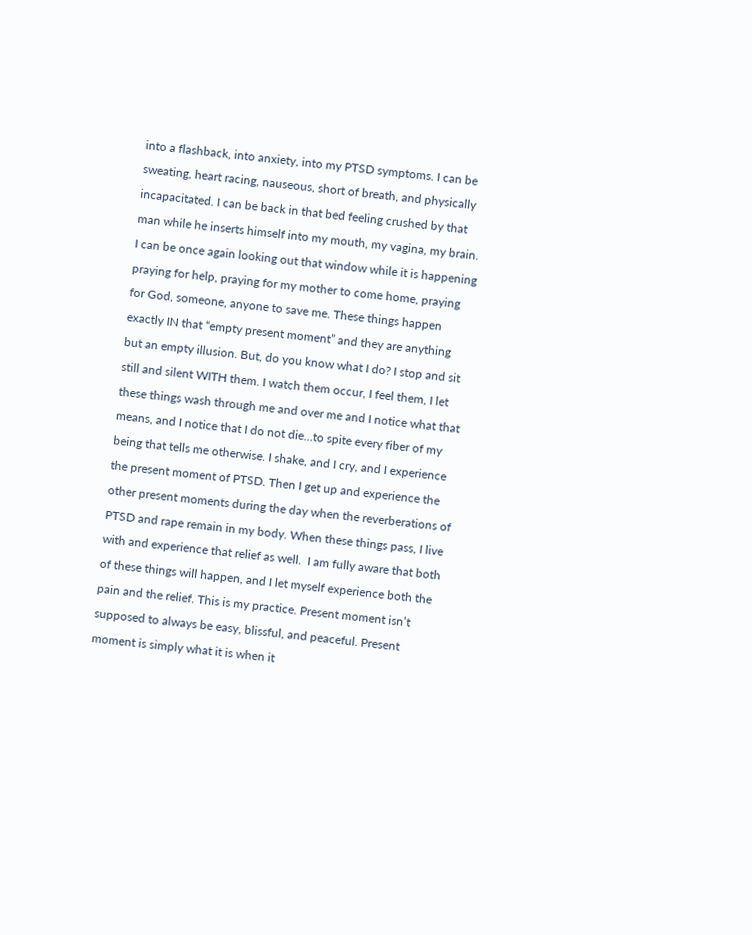into a flashback, into anxiety, into my PTSD symptoms. I can be sweating, heart racing, nauseous, short of breath, and physically incapacitated. I can be back in that bed feeling crushed by that man while he inserts himself into my mouth, my vagina, my brain. I can be once again looking out that window while it is happening praying for help, praying for my mother to come home, praying for God, someone, anyone to save me. These things happen exactly IN that “empty present moment” and they are anything but an empty illusion. But, do you know what I do? I stop and sit still and silent WITH them. I watch them occur, I feel them, I let these things wash through me and over me and I notice what that means, and I notice that I do not die…to spite every fiber of my being that tells me otherwise. I shake, and I cry, and I experience the present moment of PTSD. Then I get up and experience the other present moments during the day when the reverberations of PTSD and rape remain in my body. When these things pass, I live with and experience that relief as well.  I am fully aware that both of these things will happen, and I let myself experience both the pain and the relief. This is my practice. Present moment isn’t supposed to always be easy, blissful, and peaceful. Present moment is simply what it is when it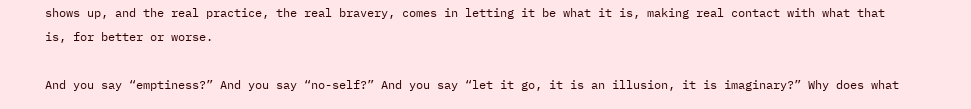shows up, and the real practice, the real bravery, comes in letting it be what it is, making real contact with what that is, for better or worse.

And you say “emptiness?” And you say “no-self?” And you say “let it go, it is an illusion, it is imaginary?” Why does what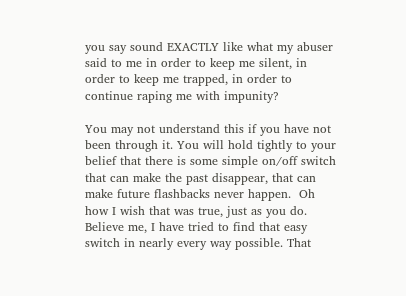you say sound EXACTLY like what my abuser said to me in order to keep me silent, in order to keep me trapped, in order to continue raping me with impunity?

You may not understand this if you have not been through it. You will hold tightly to your belief that there is some simple on/off switch that can make the past disappear, that can make future flashbacks never happen.  Oh how I wish that was true, just as you do.  Believe me, I have tried to find that easy switch in nearly every way possible. That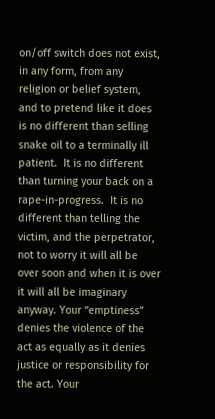on/off switch does not exist, in any form, from any religion or belief system, and to pretend like it does is no different than selling snake oil to a terminally ill patient.  It is no different than turning your back on a rape-in-progress.  It is no different than telling the victim, and the perpetrator, not to worry it will all be over soon and when it is over it will all be imaginary anyway. Your “emptiness” denies the violence of the act as equally as it denies justice or responsibility for the act. Your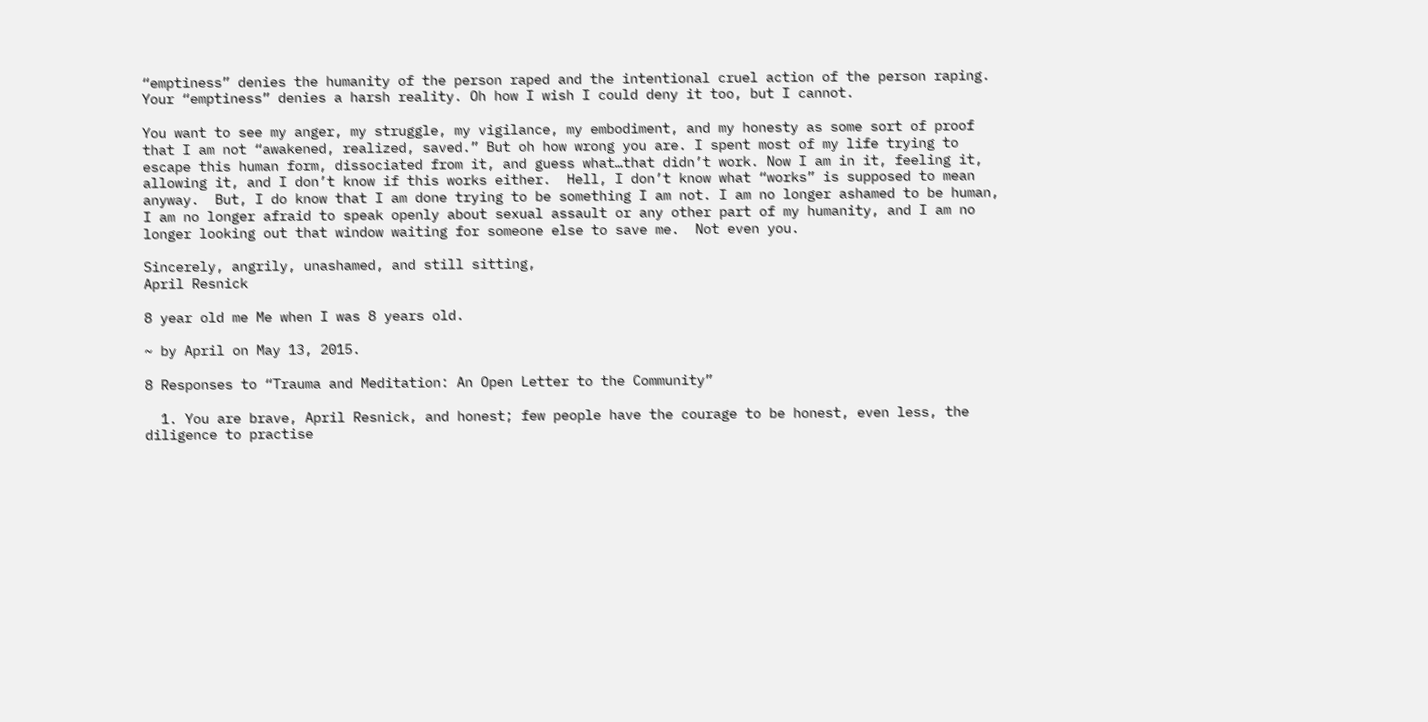“emptiness” denies the humanity of the person raped and the intentional cruel action of the person raping. Your “emptiness” denies a harsh reality. Oh how I wish I could deny it too, but I cannot.

You want to see my anger, my struggle, my vigilance, my embodiment, and my honesty as some sort of proof that I am not “awakened, realized, saved.” But oh how wrong you are. I spent most of my life trying to escape this human form, dissociated from it, and guess what…that didn’t work. Now I am in it, feeling it, allowing it, and I don’t know if this works either.  Hell, I don’t know what “works” is supposed to mean anyway.  But, I do know that I am done trying to be something I am not. I am no longer ashamed to be human, I am no longer afraid to speak openly about sexual assault or any other part of my humanity, and I am no longer looking out that window waiting for someone else to save me.  Not even you.

Sincerely, angrily, unashamed, and still sitting,
April Resnick

8 year old me Me when I was 8 years old.

~ by April on May 13, 2015.

8 Responses to “Trauma and Meditation: An Open Letter to the Community”

  1. You are brave, April Resnick, and honest; few people have the courage to be honest, even less, the diligence to practise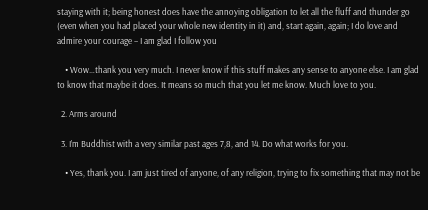staying with it; being honest does have the annoying obligation to let all the fluff and thunder go (even when you had placed your whole new identity in it) and, start again, again; I do love and admire your courage – I am glad I follow you

    • Wow…thank you very much. I never know if this stuff makes any sense to anyone else. I am glad to know that maybe it does. It means so much that you let me know. Much love to you.

  2. Arms around

  3. I’m Buddhist with a very similar past ages 7,8, and 14. Do what works for you.

    • Yes, thank you. I am just tired of anyone, of any religion, trying to fix something that may not be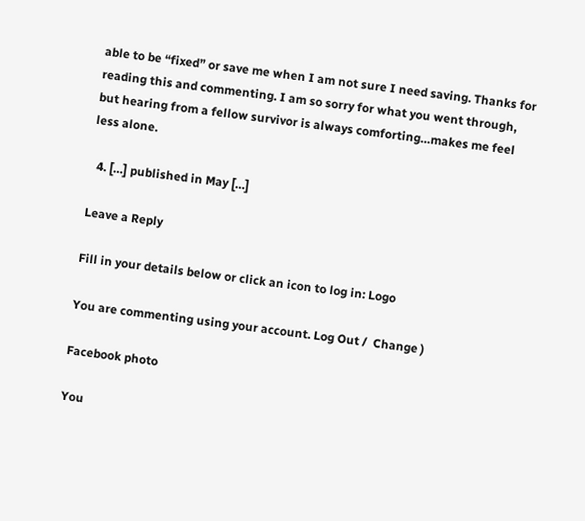able to be “fixed” or save me when I am not sure I need saving. Thanks for reading this and commenting. I am so sorry for what you went through, but hearing from a fellow survivor is always comforting…makes me feel less alone.

  4. […] published in May […]

Leave a Reply

Fill in your details below or click an icon to log in: Logo

You are commenting using your account. Log Out /  Change )

Facebook photo

You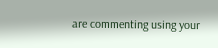are commenting using your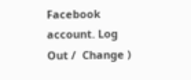Facebook account. Log Out /  Change )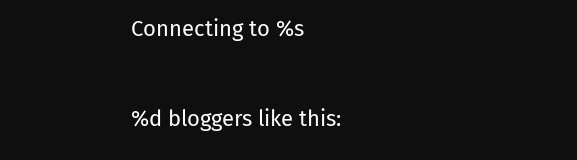Connecting to %s

%d bloggers like this: